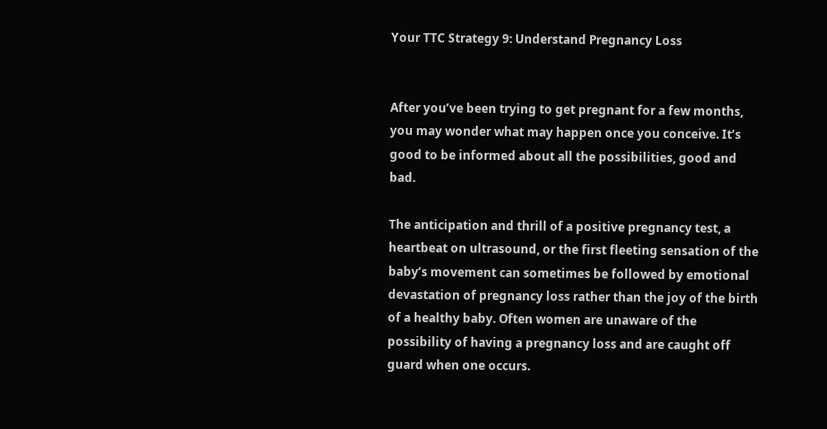Your TTC Strategy 9: Understand Pregnancy Loss


After you’ve been trying to get pregnant for a few months, you may wonder what may happen once you conceive. It’s good to be informed about all the possibilities, good and bad.

The anticipation and thrill of a positive pregnancy test, a heartbeat on ultrasound, or the first fleeting sensation of the baby’s movement can sometimes be followed by emotional devastation of pregnancy loss rather than the joy of the birth of a healthy baby. Often women are unaware of the possibility of having a pregnancy loss and are caught off guard when one occurs.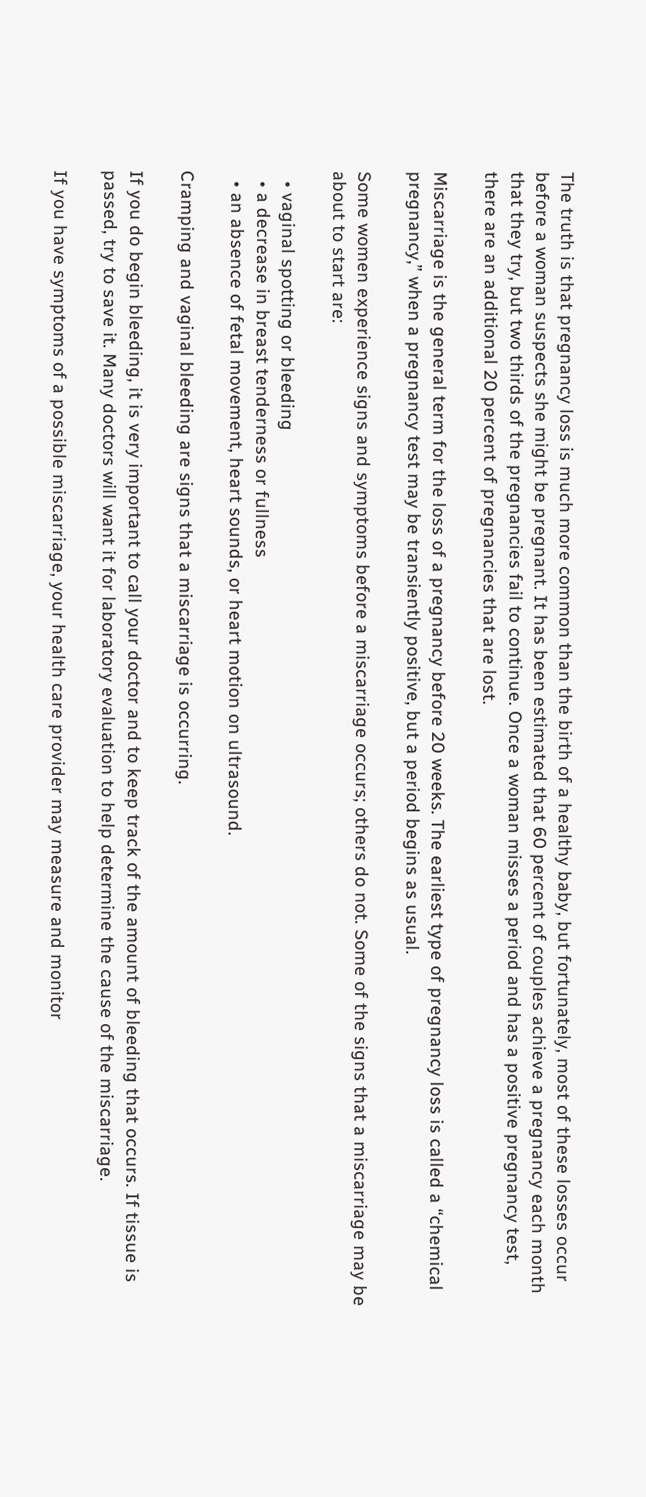The truth is that pregnancy loss is much more common than the birth of a healthy baby, but fortunately, most of these losses occur before a woman suspects she might be pregnant. It has been estimated that 60 percent of couples achieve a pregnancy each month that they try, but two thirds of the pregnancies fail to continue. Once a woman misses a period and has a positive pregnancy test, there are an additional 20 percent of pregnancies that are lost.

Miscarriage is the general term for the loss of a pregnancy before 20 weeks. The earliest type of pregnancy loss is called a “chemical pregnancy,” when a pregnancy test may be transiently positive, but a period begins as usual.

Some women experience signs and symptoms before a miscarriage occurs; others do not. Some of the signs that a miscarriage may be about to start are:

  • vaginal spotting or bleeding
  • a decrease in breast tenderness or fullness
  • an absence of fetal movement, heart sounds, or heart motion on ultrasound.

Cramping and vaginal bleeding are signs that a miscarriage is occurring.

If you do begin bleeding, it is very important to call your doctor and to keep track of the amount of bleeding that occurs. If tissue is passed, try to save it. Many doctors will want it for laboratory evaluation to help determine the cause of the miscarriage.

If you have symptoms of a possible miscarriage, your health care provider may measure and monitor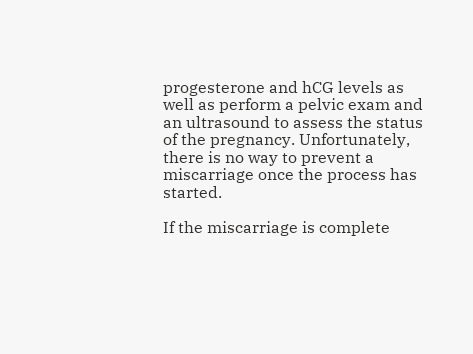progesterone and hCG levels as well as perform a pelvic exam and an ultrasound to assess the status of the pregnancy. Unfortunately, there is no way to prevent a miscarriage once the process has started.

If the miscarriage is complete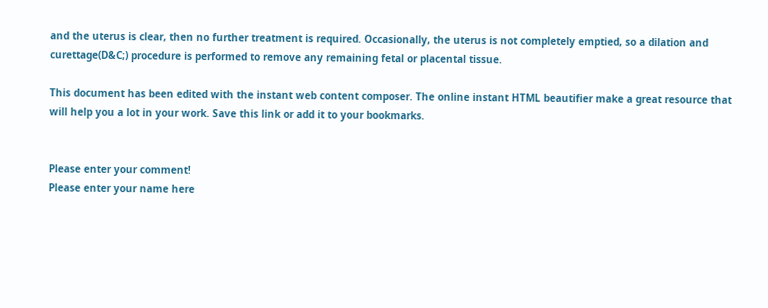and the uterus is clear, then no further treatment is required. Occasionally, the uterus is not completely emptied, so a dilation and curettage(D&C;) procedure is performed to remove any remaining fetal or placental tissue.

This document has been edited with the instant web content composer. The online instant HTML beautifier make a great resource that will help you a lot in your work. Save this link or add it to your bookmarks.


Please enter your comment!
Please enter your name here